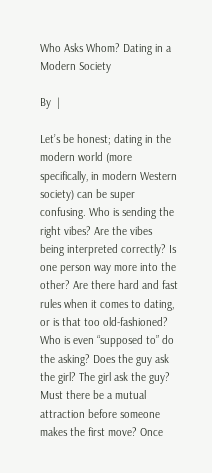Who Asks Whom? Dating in a Modern Society

By  |

Let’s be honest; dating in the modern world (more specifically, in modern Western society) can be super confusing. Who is sending the right vibes? Are the vibes being interpreted correctly? Is one person way more into the other? Are there hard and fast rules when it comes to dating, or is that too old-fashioned? Who is even “supposed to” do the asking? Does the guy ask the girl? The girl ask the guy? Must there be a mutual attraction before someone makes the first move? Once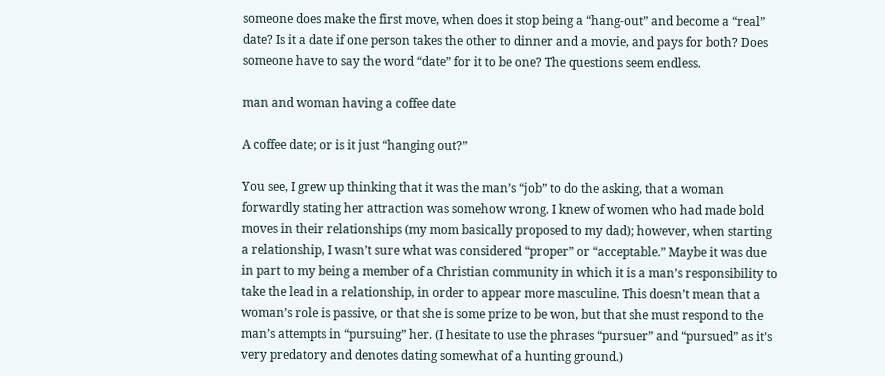someone does make the first move, when does it stop being a “hang-out” and become a “real” date? Is it a date if one person takes the other to dinner and a movie, and pays for both? Does someone have to say the word “date” for it to be one? The questions seem endless.

man and woman having a coffee date

A coffee date; or is it just “hanging out?”

You see, I grew up thinking that it was the man’s “job” to do the asking, that a woman forwardly stating her attraction was somehow wrong. I knew of women who had made bold moves in their relationships (my mom basically proposed to my dad); however, when starting a relationship, I wasn’t sure what was considered “proper” or “acceptable.” Maybe it was due in part to my being a member of a Christian community in which it is a man’s responsibility to take the lead in a relationship, in order to appear more masculine. This doesn’t mean that a woman’s role is passive, or that she is some prize to be won, but that she must respond to the man’s attempts in “pursuing” her. (I hesitate to use the phrases “pursuer” and “pursued” as it’s very predatory and denotes dating somewhat of a hunting ground.)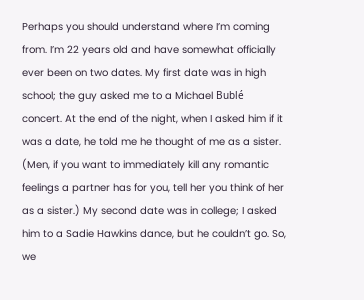Perhaps you should understand where I’m coming from. I’m 22 years old and have somewhat officially ever been on two dates. My first date was in high school; the guy asked me to a Michael Bublé concert. At the end of the night, when I asked him if it was a date, he told me he thought of me as a sister. (Men, if you want to immediately kill any romantic feelings a partner has for you, tell her you think of her as a sister.) My second date was in college; I asked him to a Sadie Hawkins dance, but he couldn’t go. So, we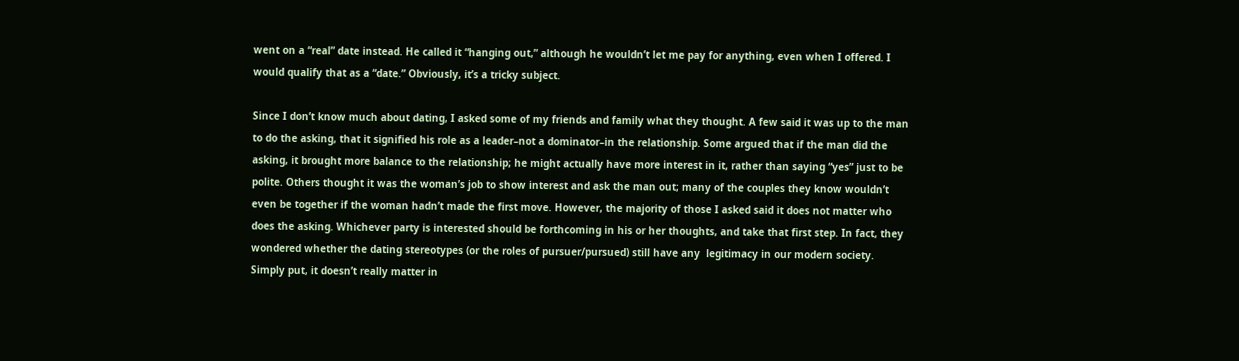went on a “real” date instead. He called it “hanging out,” although he wouldn’t let me pay for anything, even when I offered. I would qualify that as a “date.” Obviously, it’s a tricky subject.

Since I don’t know much about dating, I asked some of my friends and family what they thought. A few said it was up to the man to do the asking, that it signified his role as a leader–not a dominator–in the relationship. Some argued that if the man did the asking, it brought more balance to the relationship; he might actually have more interest in it, rather than saying “yes” just to be polite. Others thought it was the woman’s job to show interest and ask the man out; many of the couples they know wouldn’t even be together if the woman hadn’t made the first move. However, the majority of those I asked said it does not matter who does the asking. Whichever party is interested should be forthcoming in his or her thoughts, and take that first step. In fact, they wondered whether the dating stereotypes (or the roles of pursuer/pursued) still have any  legitimacy in our modern society. Simply put, it doesn’t really matter in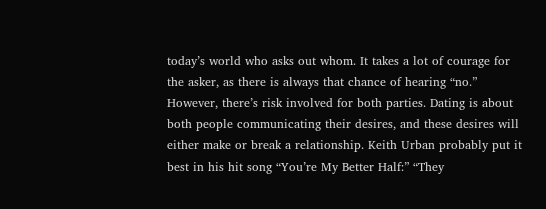today’s world who asks out whom. It takes a lot of courage for the asker, as there is always that chance of hearing “no.” However, there’s risk involved for both parties. Dating is about both people communicating their desires, and these desires will either make or break a relationship. Keith Urban probably put it best in his hit song “You’re My Better Half:” “They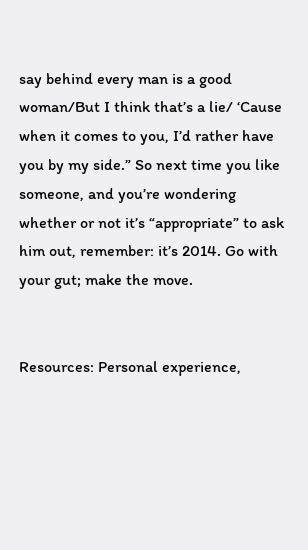say behind every man is a good woman/But I think that’s a lie/ ‘Cause when it comes to you, I’d rather have you by my side.” So next time you like someone, and you’re wondering whether or not it’s “appropriate” to ask him out, remember: it’s 2014. Go with your gut; make the move.


Resources: Personal experience,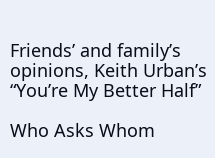Friends’ and family’s opinions, Keith Urban’s “You’re My Better Half”

Who Asks Whom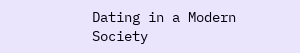Dating in a Modern Society